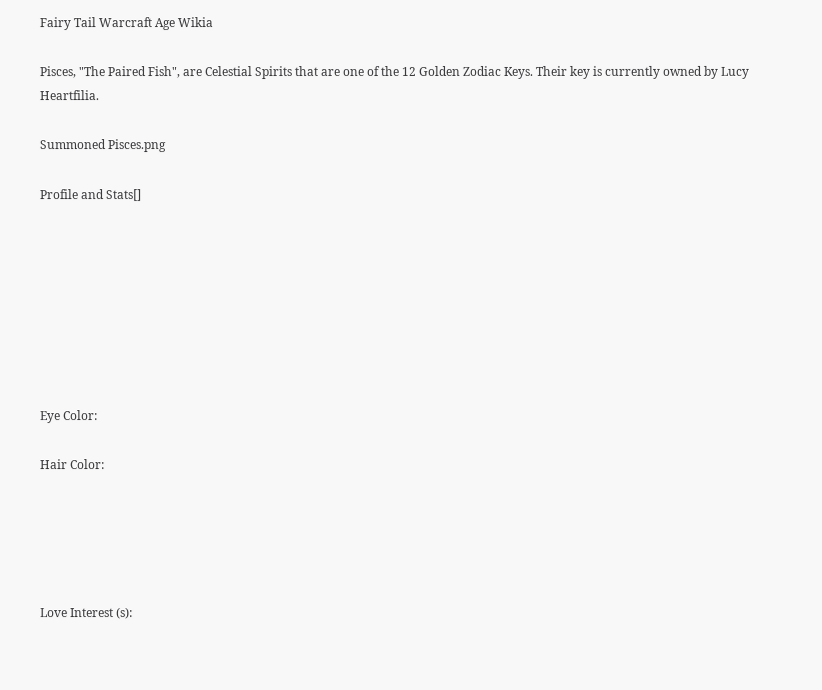Fairy Tail Warcraft Age Wikia

Pisces, "The Paired Fish", are Celestial Spirits that are one of the 12 Golden Zodiac Keys. Their key is currently owned by Lucy Heartfilia.

Summoned Pisces.png

Profile and Stats[]








Eye Color:

Hair Color:





Love Interest (s):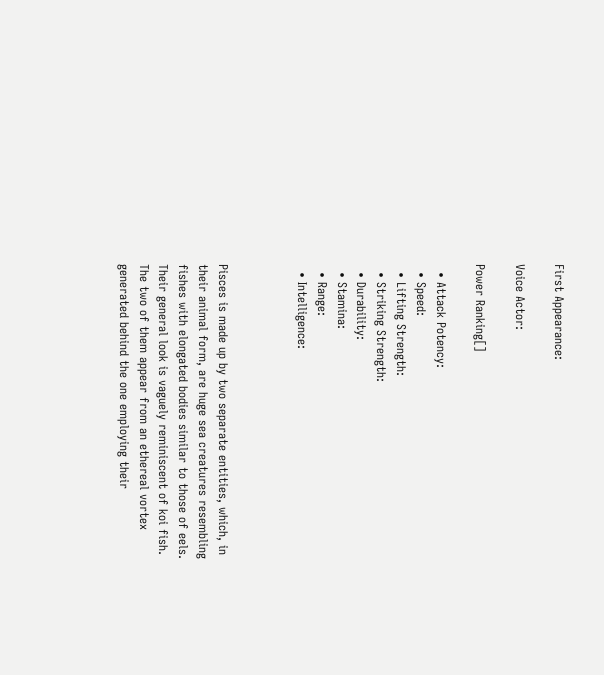First Appearance:

Voice Actor:

Power Ranking[]

  • Attack Potency:
  • Speed:
  • Lifting Strength:
  • Striking Strength:
  • Durability:
  • Stamina:
  • Range:
  • Intelligence:



Pisces is made up by two separate entities, which, in their animal form, are huge sea creatures resembling fishes with elongated bodies similar to those of eels. Their general look is vaguely reminiscent of koi fish. The two of them appear from an ethereal vortex generated behind the one employing their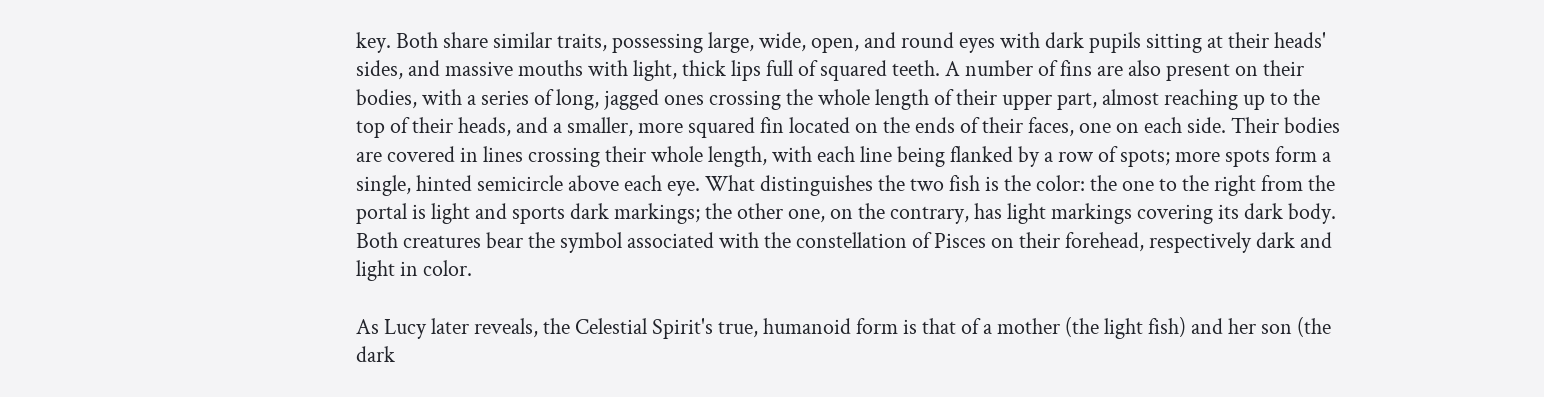key. Both share similar traits, possessing large, wide, open, and round eyes with dark pupils sitting at their heads' sides, and massive mouths with light, thick lips full of squared teeth. A number of fins are also present on their bodies, with a series of long, jagged ones crossing the whole length of their upper part, almost reaching up to the top of their heads, and a smaller, more squared fin located on the ends of their faces, one on each side. Their bodies are covered in lines crossing their whole length, with each line being flanked by a row of spots; more spots form a single, hinted semicircle above each eye. What distinguishes the two fish is the color: the one to the right from the portal is light and sports dark markings; the other one, on the contrary, has light markings covering its dark body. Both creatures bear the symbol associated with the constellation of Pisces on their forehead, respectively dark and light in color.

As Lucy later reveals, the Celestial Spirit's true, humanoid form is that of a mother (the light fish) and her son (the dark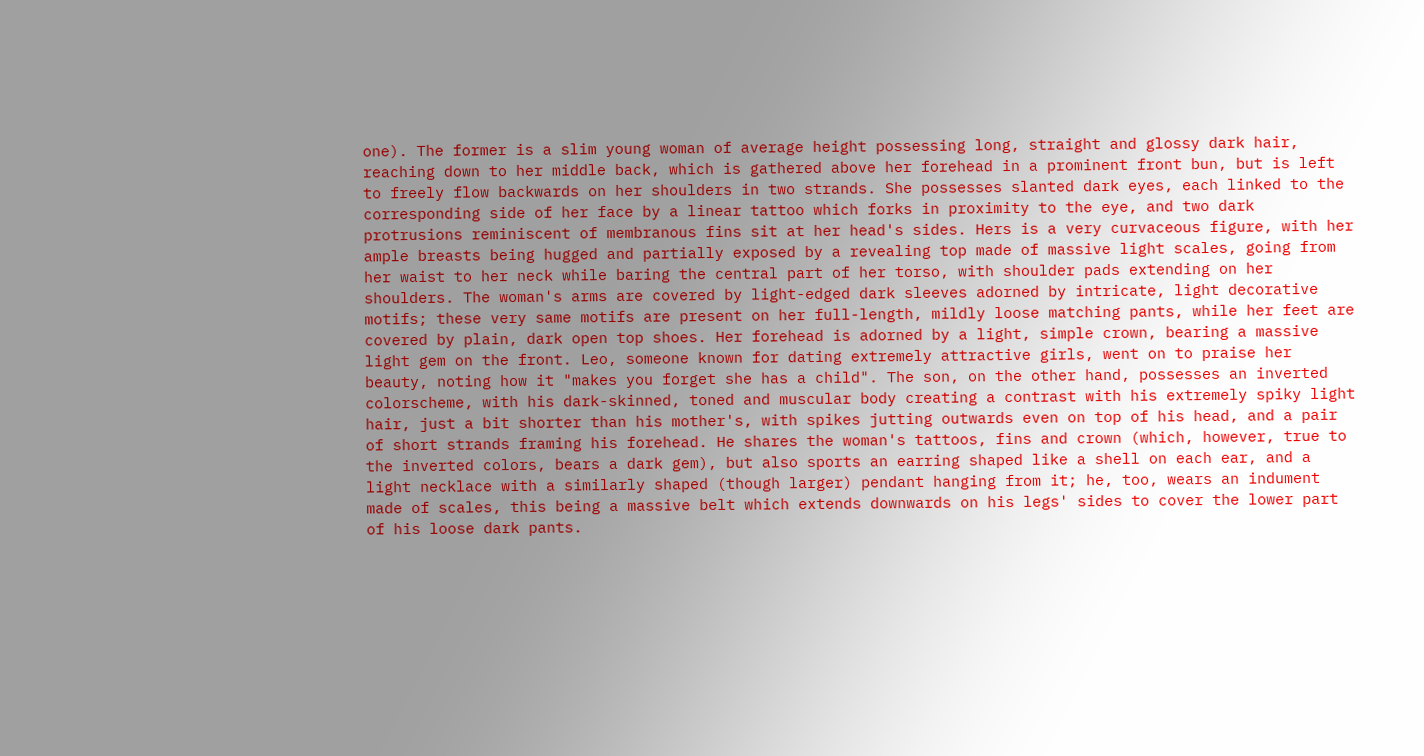one). The former is a slim young woman of average height possessing long, straight and glossy dark hair, reaching down to her middle back, which is gathered above her forehead in a prominent front bun, but is left to freely flow backwards on her shoulders in two strands. She possesses slanted dark eyes, each linked to the corresponding side of her face by a linear tattoo which forks in proximity to the eye, and two dark protrusions reminiscent of membranous fins sit at her head's sides. Hers is a very curvaceous figure, with her ample breasts being hugged and partially exposed by a revealing top made of massive light scales, going from her waist to her neck while baring the central part of her torso, with shoulder pads extending on her shoulders. The woman's arms are covered by light-edged dark sleeves adorned by intricate, light decorative motifs; these very same motifs are present on her full-length, mildly loose matching pants, while her feet are covered by plain, dark open top shoes. Her forehead is adorned by a light, simple crown, bearing a massive light gem on the front. Leo, someone known for dating extremely attractive girls, went on to praise her beauty, noting how it "makes you forget she has a child". The son, on the other hand, possesses an inverted colorscheme, with his dark-skinned, toned and muscular body creating a contrast with his extremely spiky light hair, just a bit shorter than his mother's, with spikes jutting outwards even on top of his head, and a pair of short strands framing his forehead. He shares the woman's tattoos, fins and crown (which, however, true to the inverted colors, bears a dark gem), but also sports an earring shaped like a shell on each ear, and a light necklace with a similarly shaped (though larger) pendant hanging from it; he, too, wears an indument made of scales, this being a massive belt which extends downwards on his legs' sides to cover the lower part of his loose dark pants.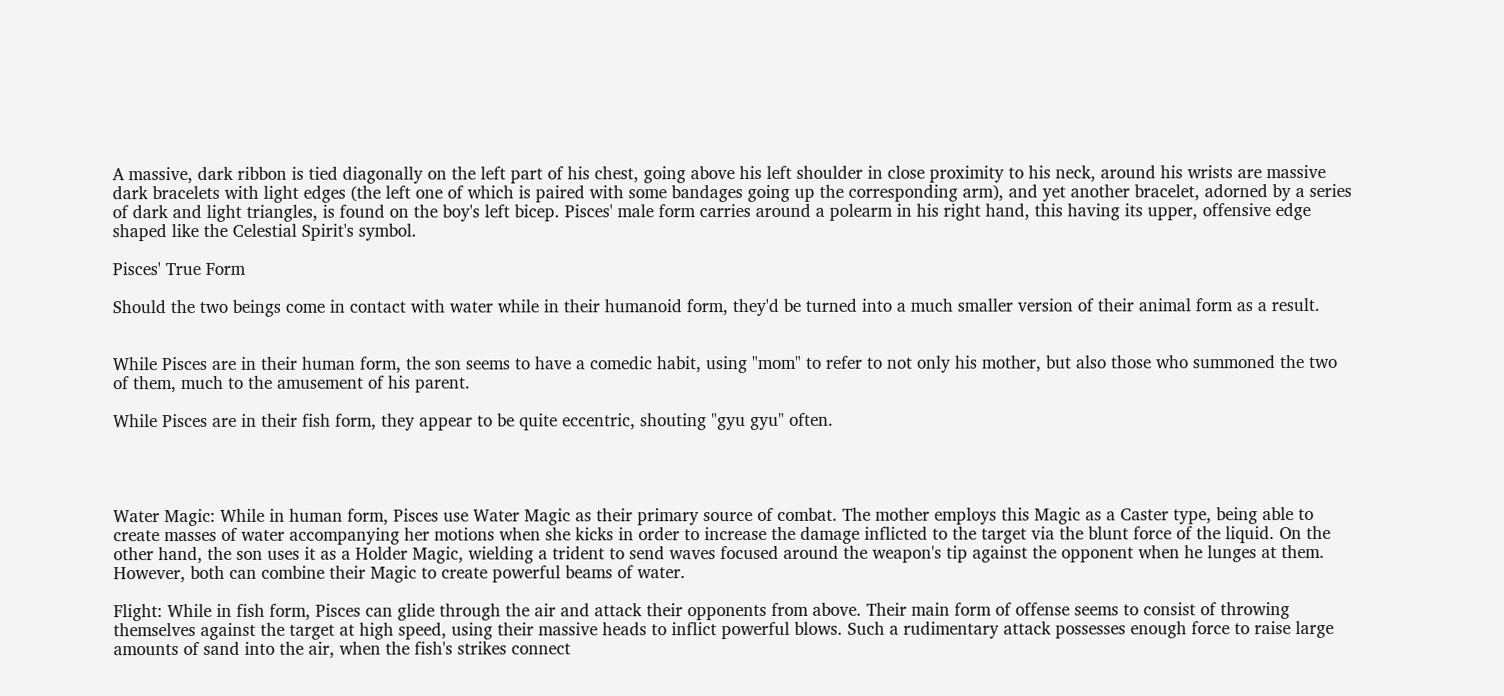A massive, dark ribbon is tied diagonally on the left part of his chest, going above his left shoulder in close proximity to his neck, around his wrists are massive dark bracelets with light edges (the left one of which is paired with some bandages going up the corresponding arm), and yet another bracelet, adorned by a series of dark and light triangles, is found on the boy's left bicep. Pisces' male form carries around a polearm in his right hand, this having its upper, offensive edge shaped like the Celestial Spirit's symbol.

Pisces' True Form

Should the two beings come in contact with water while in their humanoid form, they'd be turned into a much smaller version of their animal form as a result.


While Pisces are in their human form, the son seems to have a comedic habit, using "mom" to refer to not only his mother, but also those who summoned the two of them, much to the amusement of his parent.

While Pisces are in their fish form, they appear to be quite eccentric, shouting "gyu gyu" often.




Water Magic: While in human form, Pisces use Water Magic as their primary source of combat. The mother employs this Magic as a Caster type, being able to create masses of water accompanying her motions when she kicks in order to increase the damage inflicted to the target via the blunt force of the liquid. On the other hand, the son uses it as a Holder Magic, wielding a trident to send waves focused around the weapon's tip against the opponent when he lunges at them. However, both can combine their Magic to create powerful beams of water.

Flight: While in fish form, Pisces can glide through the air and attack their opponents from above. Their main form of offense seems to consist of throwing themselves against the target at high speed, using their massive heads to inflict powerful blows. Such a rudimentary attack possesses enough force to raise large amounts of sand into the air, when the fish's strikes connect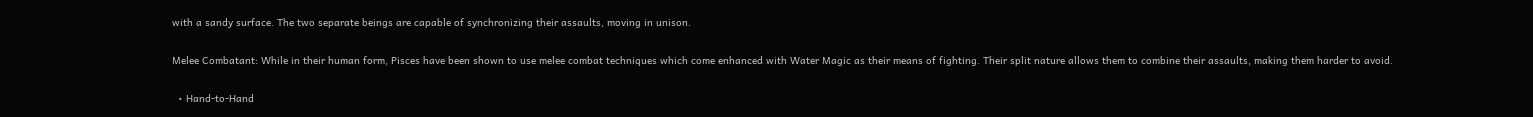with a sandy surface. The two separate beings are capable of synchronizing their assaults, moving in unison.

Melee Combatant: While in their human form, Pisces have been shown to use melee combat techniques which come enhanced with Water Magic as their means of fighting. Their split nature allows them to combine their assaults, making them harder to avoid.

  • Hand-to-Hand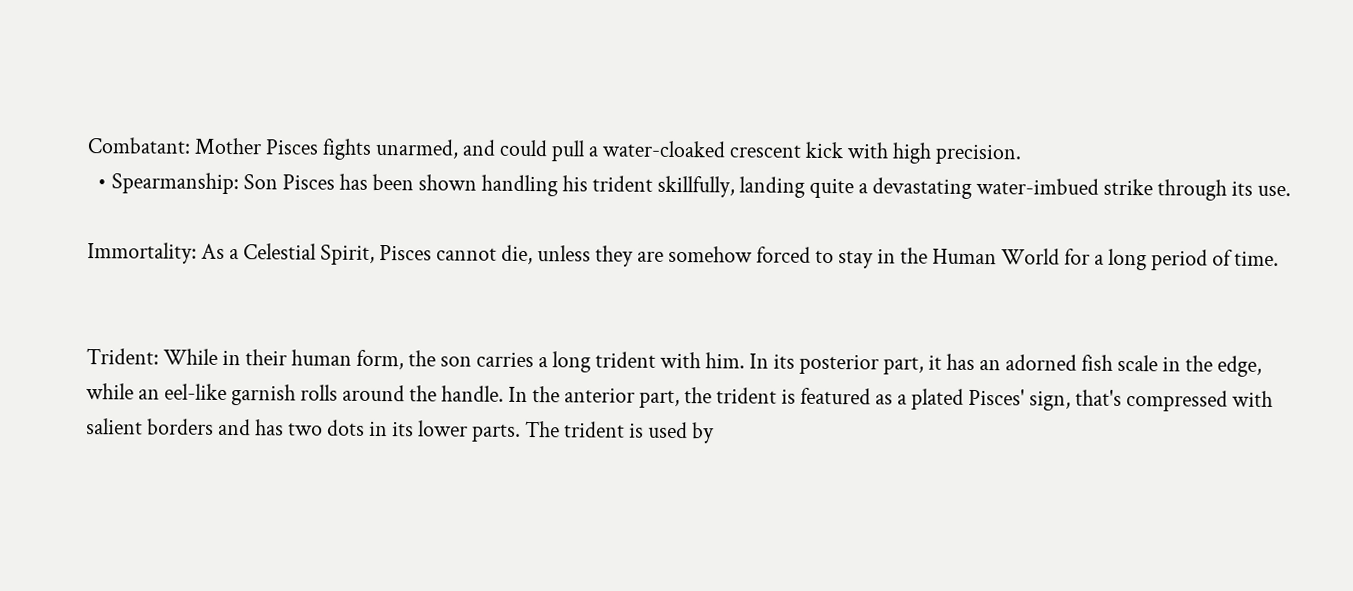Combatant: Mother Pisces fights unarmed, and could pull a water-cloaked crescent kick with high precision.
  • Spearmanship: Son Pisces has been shown handling his trident skillfully, landing quite a devastating water-imbued strike through its use.

Immortality: As a Celestial Spirit, Pisces cannot die, unless they are somehow forced to stay in the Human World for a long period of time.


Trident: While in their human form, the son carries a long trident with him. In its posterior part, it has an adorned fish scale in the edge, while an eel-like garnish rolls around the handle. In the anterior part, the trident is featured as a plated Pisces' sign, that's compressed with salient borders and has two dots in its lower parts. The trident is used by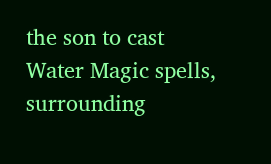the son to cast Water Magic spells, surrounding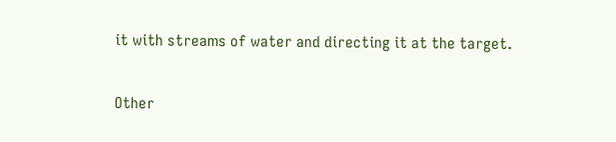it with streams of water and directing it at the target.


Other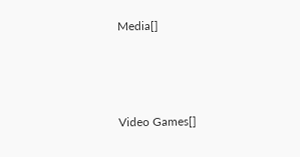Media[]



Video Games[]